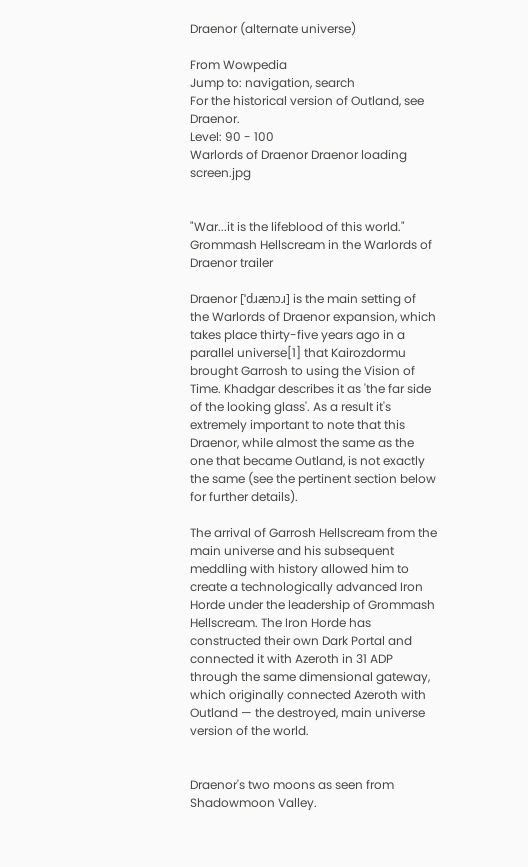Draenor (alternate universe)

From Wowpedia
Jump to: navigation, search
For the historical version of Outland, see Draenor.
Level: 90 - 100
Warlords of Draenor Draenor loading screen.jpg


"War...it is the lifeblood of this world."
Grommash Hellscream in the Warlords of Draenor trailer

Draenor [ˈdɹænɔɹ] is the main setting of the Warlords of Draenor expansion, which takes place thirty-five years ago in a parallel universe[1] that Kairozdormu brought Garrosh to using the Vision of Time. Khadgar describes it as 'the far side of the looking glass'. As a result it's extremely important to note that this Draenor, while almost the same as the one that became Outland, is not exactly the same (see the pertinent section below for further details).

The arrival of Garrosh Hellscream from the main universe and his subsequent meddling with history allowed him to create a technologically advanced Iron Horde under the leadership of Grommash Hellscream. The Iron Horde has constructed their own Dark Portal and connected it with Azeroth in 31 ADP through the same dimensional gateway, which originally connected Azeroth with Outland — the destroyed, main universe version of the world.


Draenor's two moons as seen from Shadowmoon Valley.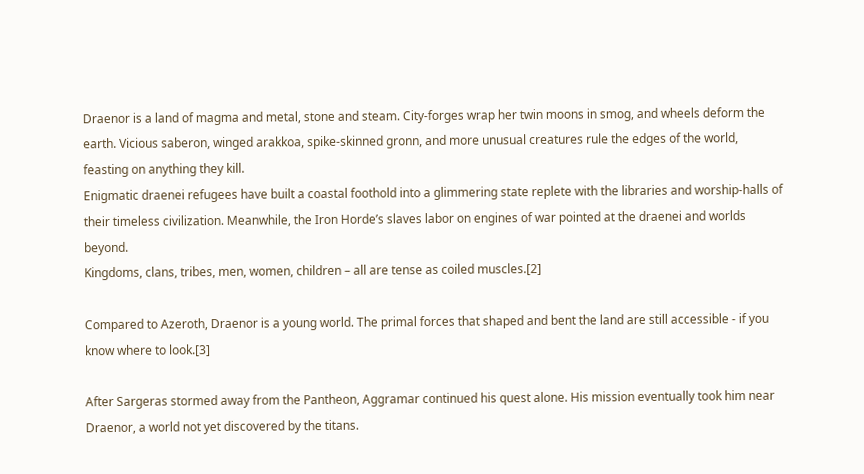Draenor is a land of magma and metal, stone and steam. City-forges wrap her twin moons in smog, and wheels deform the earth. Vicious saberon, winged arakkoa, spike-skinned gronn, and more unusual creatures rule the edges of the world, feasting on anything they kill.
Enigmatic draenei refugees have built a coastal foothold into a glimmering state replete with the libraries and worship-halls of their timeless civilization. Meanwhile, the Iron Horde’s slaves labor on engines of war pointed at the draenei and worlds beyond.
Kingdoms, clans, tribes, men, women, children – all are tense as coiled muscles.[2]

Compared to Azeroth, Draenor is a young world. The primal forces that shaped and bent the land are still accessible - if you know where to look.[3]

After Sargeras stormed away from the Pantheon, Aggramar continued his quest alone. His mission eventually took him near Draenor, a world not yet discovered by the titans.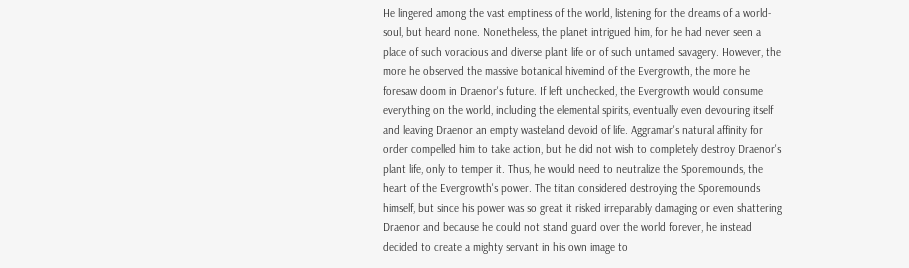He lingered among the vast emptiness of the world, listening for the dreams of a world-soul, but heard none. Nonetheless, the planet intrigued him, for he had never seen a place of such voracious and diverse plant life or of such untamed savagery. However, the more he observed the massive botanical hivemind of the Evergrowth, the more he foresaw doom in Draenor's future. If left unchecked, the Evergrowth would consume everything on the world, including the elemental spirits, eventually even devouring itself and leaving Draenor an empty wasteland devoid of life. Aggramar's natural affinity for order compelled him to take action, but he did not wish to completely destroy Draenor's plant life, only to temper it. Thus, he would need to neutralize the Sporemounds, the heart of the Evergrowth's power. The titan considered destroying the Sporemounds himself, but since his power was so great it risked irreparably damaging or even shattering Draenor and because he could not stand guard over the world forever, he instead decided to create a mighty servant in his own image to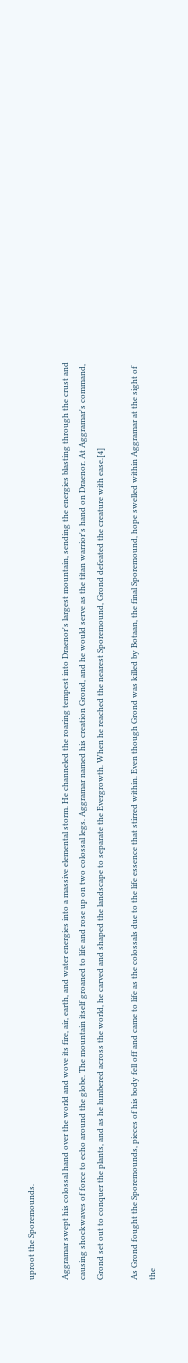uproot the Sporemounds.

Aggramar swept his colossal hand over the world and wove its fire, air, earth, and water energies into a massive elemental storm. He channeled the roaring tempest into Draenor's largest mountain, sending the energies blasting through the crust and causing shockwaves of force to echo around the globe. The mountain itself groaned to life and rose up on two colossal legs. Aggramar named his creation Grond, and he would serve as the titan warrior's hand on Draenor. At Aggramar's command, Grond set out to conquer the plants, and as he lumbered across the world, he carved and shaped the landscape to separate the Evergrowth. When he reached the nearest Sporemound, Grond defeated the creature with ease.[4]

As Grond fought the Sporemounds, pieces of his body fell off and came to life as the colossals due to the life essence that stirred within. Even though Grond was killed by Botaan, the final Sporemound, hope swelled within Aggramar at the sight of the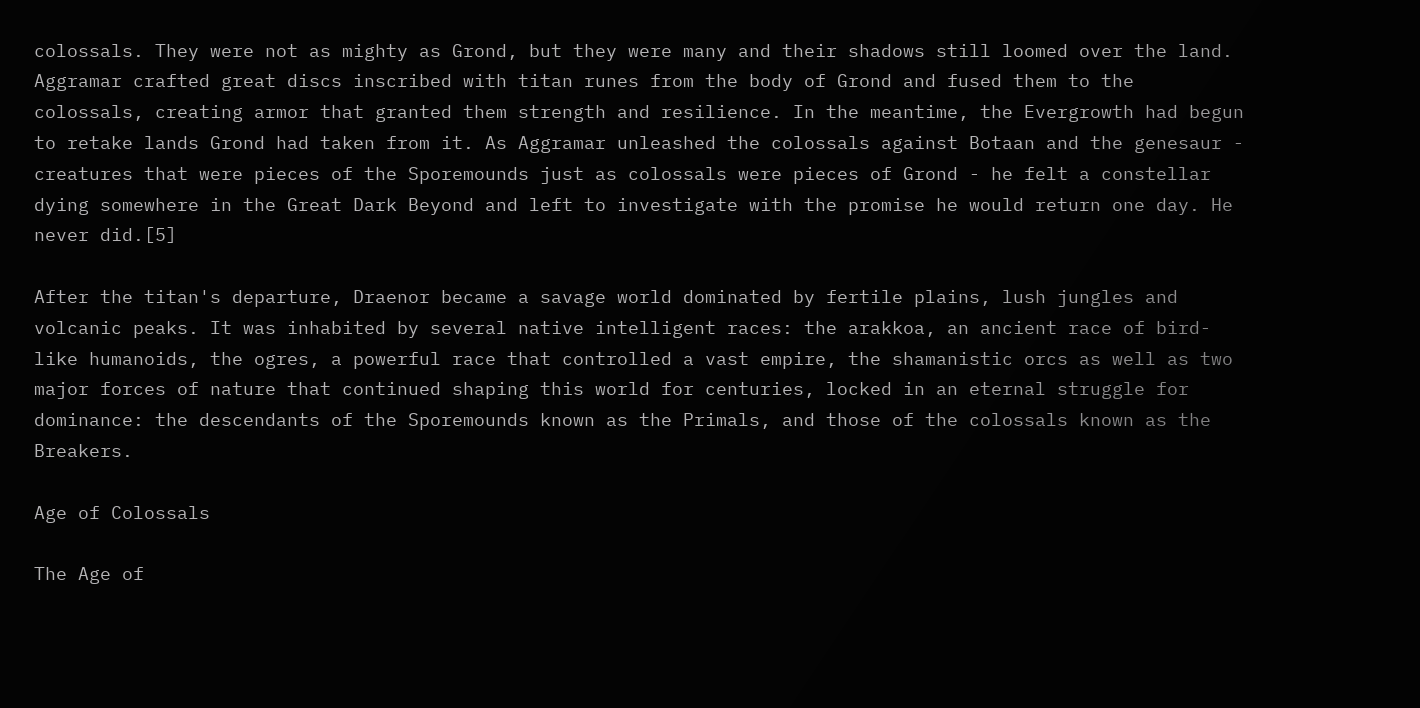colossals. They were not as mighty as Grond, but they were many and their shadows still loomed over the land. Aggramar crafted great discs inscribed with titan runes from the body of Grond and fused them to the colossals, creating armor that granted them strength and resilience. In the meantime, the Evergrowth had begun to retake lands Grond had taken from it. As Aggramar unleashed the colossals against Botaan and the genesaur - creatures that were pieces of the Sporemounds just as colossals were pieces of Grond - he felt a constellar dying somewhere in the Great Dark Beyond and left to investigate with the promise he would return one day. He never did.[5]

After the titan's departure, Draenor became a savage world dominated by fertile plains, lush jungles and volcanic peaks. It was inhabited by several native intelligent races: the arakkoa, an ancient race of bird-like humanoids, the ogres, a powerful race that controlled a vast empire, the shamanistic orcs as well as two major forces of nature that continued shaping this world for centuries, locked in an eternal struggle for dominance: the descendants of the Sporemounds known as the Primals, and those of the colossals known as the Breakers.

Age of Colossals

The Age of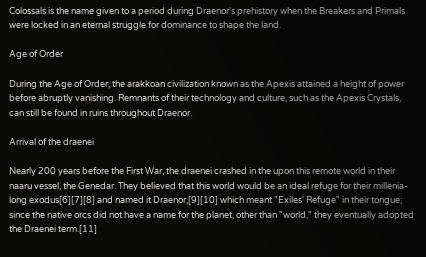Colossals is the name given to a period during Draenor's prehistory when the Breakers and Primals were locked in an eternal struggle for dominance to shape the land.

Age of Order

During the Age of Order, the arakkoan civilization known as the Apexis attained a height of power before abruptly vanishing. Remnants of their technology and culture, such as the Apexis Crystals, can still be found in ruins throughout Draenor.

Arrival of the draenei

Nearly 200 years before the First War, the draenei crashed in the upon this remote world in their naaru vessel, the Genedar. They believed that this world would be an ideal refuge for their millenia-long exodus[6][7][8] and named it Draenor,[9][10] which meant "Exiles' Refuge" in their tongue; since the native orcs did not have a name for the planet, other than "world," they eventually adopted the Draenei term.[11]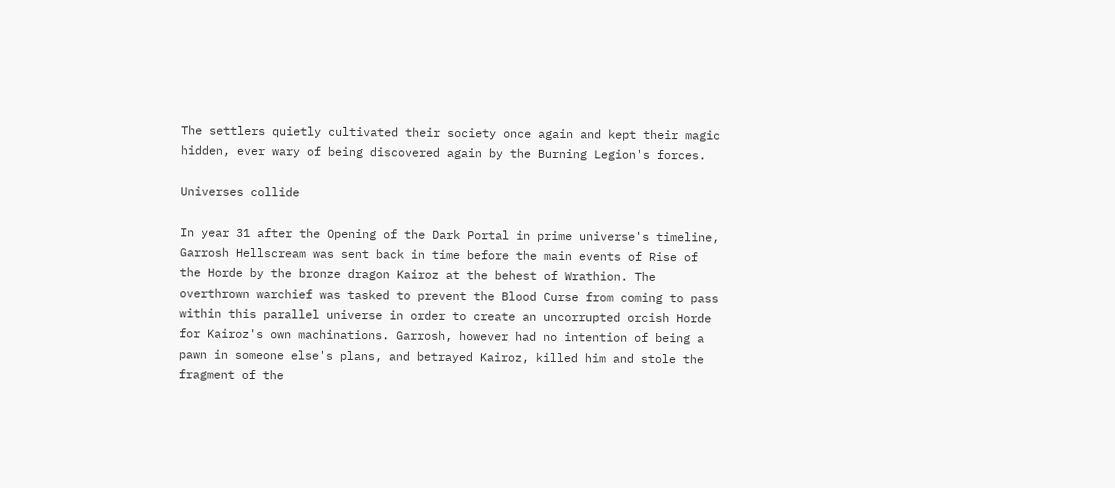The settlers quietly cultivated their society once again and kept their magic hidden, ever wary of being discovered again by the Burning Legion's forces.

Universes collide

In year 31 after the Opening of the Dark Portal in prime universe's timeline, Garrosh Hellscream was sent back in time before the main events of Rise of the Horde by the bronze dragon Kairoz at the behest of Wrathion. The overthrown warchief was tasked to prevent the Blood Curse from coming to pass within this parallel universe in order to create an uncorrupted orcish Horde for Kairoz's own machinations. Garrosh, however had no intention of being a pawn in someone else's plans, and betrayed Kairoz, killed him and stole the fragment of the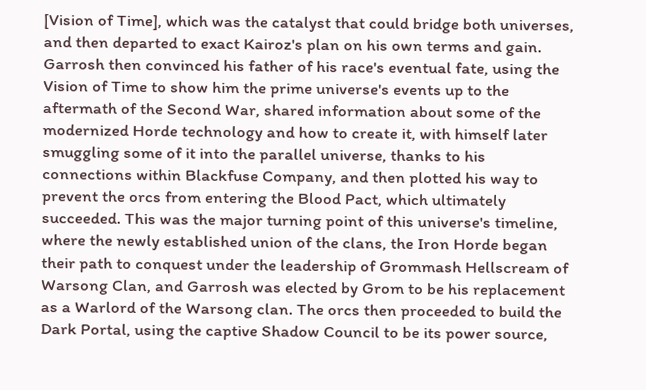[Vision of Time], which was the catalyst that could bridge both universes, and then departed to exact Kairoz's plan on his own terms and gain. Garrosh then convinced his father of his race's eventual fate, using the Vision of Time to show him the prime universe's events up to the aftermath of the Second War, shared information about some of the modernized Horde technology and how to create it, with himself later smuggling some of it into the parallel universe, thanks to his connections within Blackfuse Company, and then plotted his way to prevent the orcs from entering the Blood Pact, which ultimately succeeded. This was the major turning point of this universe's timeline, where the newly established union of the clans, the Iron Horde began their path to conquest under the leadership of Grommash Hellscream of Warsong Clan, and Garrosh was elected by Grom to be his replacement as a Warlord of the Warsong clan. The orcs then proceeded to build the Dark Portal, using the captive Shadow Council to be its power source,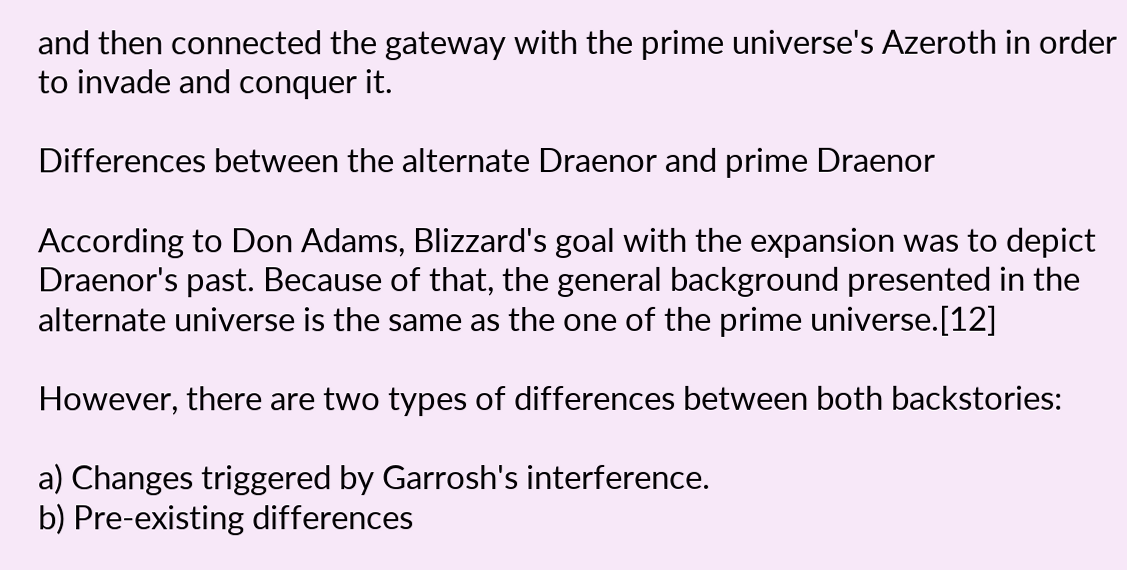and then connected the gateway with the prime universe's Azeroth in order to invade and conquer it.

Differences between the alternate Draenor and prime Draenor

According to Don Adams, Blizzard's goal with the expansion was to depict Draenor's past. Because of that, the general background presented in the alternate universe is the same as the one of the prime universe.[12]

However, there are two types of differences between both backstories:

a) Changes triggered by Garrosh's interference.
b) Pre-existing differences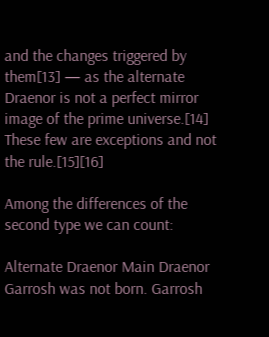and the changes triggered by them[13] — as the alternate Draenor is not a perfect mirror image of the prime universe.[14] These few are exceptions and not the rule.[15][16]

Among the differences of the second type we can count:

Alternate Draenor Main Draenor
Garrosh was not born. Garrosh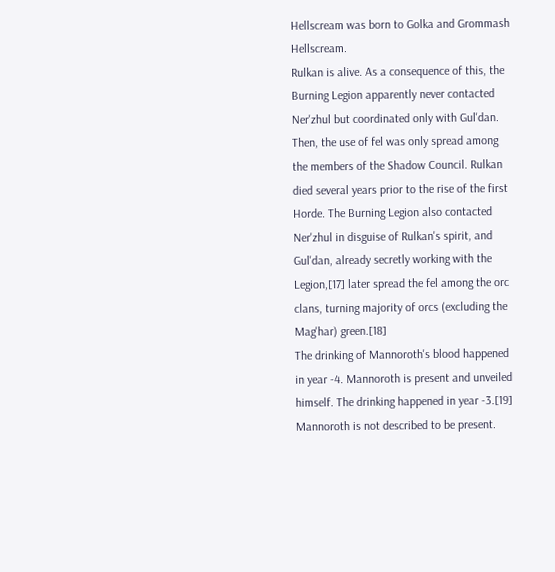Hellscream was born to Golka and Grommash Hellscream.
Rulkan is alive. As a consequence of this, the Burning Legion apparently never contacted Ner'zhul but coordinated only with Gul'dan. Then, the use of fel was only spread among the members of the Shadow Council. Rulkan died several years prior to the rise of the first Horde. The Burning Legion also contacted Ner'zhul in disguise of Rulkan's spirit, and Gul'dan, already secretly working with the Legion,[17] later spread the fel among the orc clans, turning majority of orcs (excluding the Mag'har) green.[18]
The drinking of Mannoroth's blood happened in year -4. Mannoroth is present and unveiled himself. The drinking happened in year -3.[19] Mannoroth is not described to be present.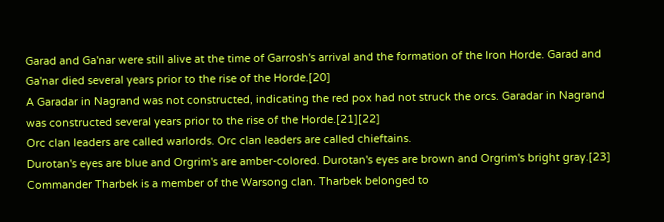Garad and Ga'nar were still alive at the time of Garrosh's arrival and the formation of the Iron Horde. Garad and Ga'nar died several years prior to the rise of the Horde.[20]
A Garadar in Nagrand was not constructed, indicating the red pox had not struck the orcs. Garadar in Nagrand was constructed several years prior to the rise of the Horde.[21][22]
Orc clan leaders are called warlords. Orc clan leaders are called chieftains.
Durotan's eyes are blue and Orgrim's are amber-colored. Durotan's eyes are brown and Orgrim's bright gray.[23]
Commander Tharbek is a member of the Warsong clan. Tharbek belonged to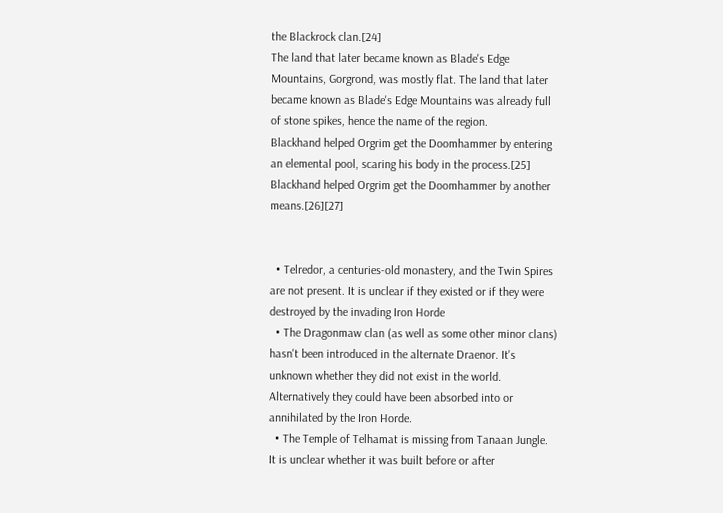the Blackrock clan.[24]
The land that later became known as Blade's Edge Mountains, Gorgrond, was mostly flat. The land that later became known as Blade's Edge Mountains was already full of stone spikes, hence the name of the region.
Blackhand helped Orgrim get the Doomhammer by entering an elemental pool, scaring his body in the process.[25] Blackhand helped Orgrim get the Doomhammer by another means.[26][27]


  • Telredor, a centuries-old monastery, and the Twin Spires are not present. It is unclear if they existed or if they were destroyed by the invading Iron Horde
  • The Dragonmaw clan (as well as some other minor clans) hasn't been introduced in the alternate Draenor. It's unknown whether they did not exist in the world. Alternatively they could have been absorbed into or annihilated by the Iron Horde.
  • The Temple of Telhamat is missing from Tanaan Jungle. It is unclear whether it was built before or after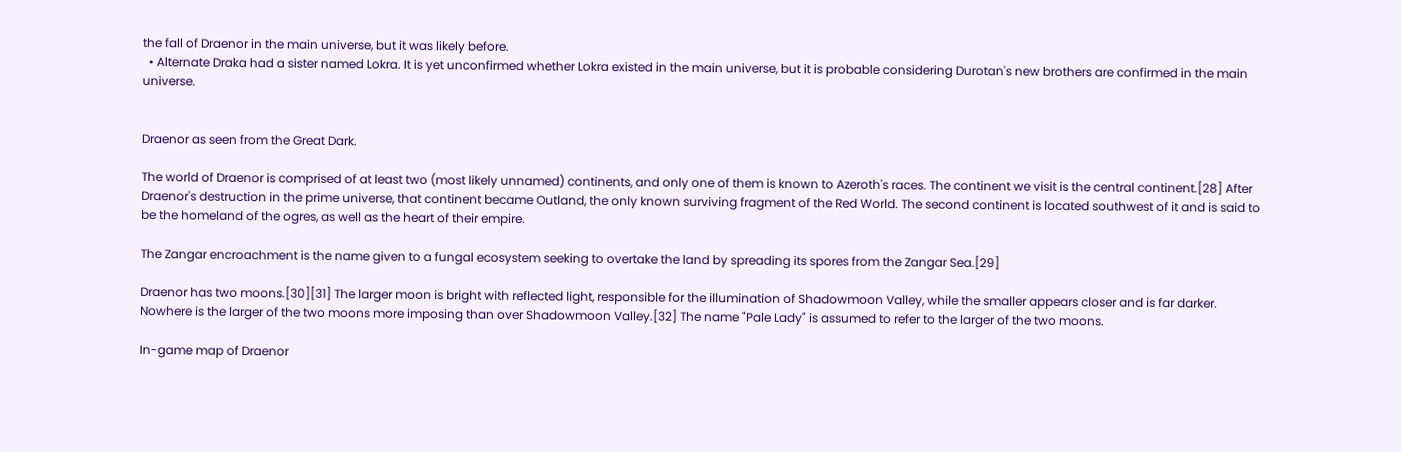the fall of Draenor in the main universe, but it was likely before.
  • Alternate Draka had a sister named Lokra. It is yet unconfirmed whether Lokra existed in the main universe, but it is probable considering Durotan's new brothers are confirmed in the main universe.


Draenor as seen from the Great Dark.

The world of Draenor is comprised of at least two (most likely unnamed) continents, and only one of them is known to Azeroth's races. The continent we visit is the central continent.[28] After Draenor's destruction in the prime universe, that continent became Outland, the only known surviving fragment of the Red World. The second continent is located southwest of it and is said to be the homeland of the ogres, as well as the heart of their empire.

The Zangar encroachment is the name given to a fungal ecosystem seeking to overtake the land by spreading its spores from the Zangar Sea.[29]

Draenor has two moons.[30][31] The larger moon is bright with reflected light, responsible for the illumination of Shadowmoon Valley, while the smaller appears closer and is far darker. Nowhere is the larger of the two moons more imposing than over Shadowmoon Valley.[32] The name "Pale Lady" is assumed to refer to the larger of the two moons.

In-game map of Draenor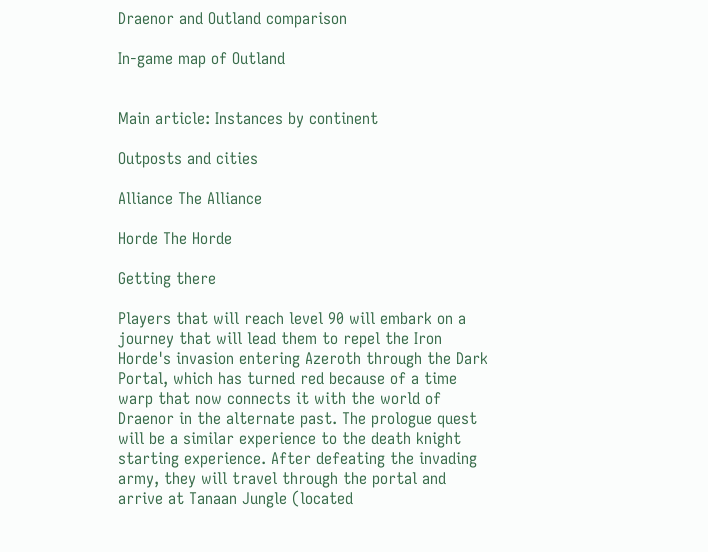Draenor and Outland comparison

In-game map of Outland


Main article: Instances by continent

Outposts and cities

Alliance The Alliance

Horde The Horde

Getting there

Players that will reach level 90 will embark on a journey that will lead them to repel the Iron Horde's invasion entering Azeroth through the Dark Portal, which has turned red because of a time warp that now connects it with the world of Draenor in the alternate past. The prologue quest will be a similar experience to the death knight starting experience. After defeating the invading army, they will travel through the portal and arrive at Tanaan Jungle (located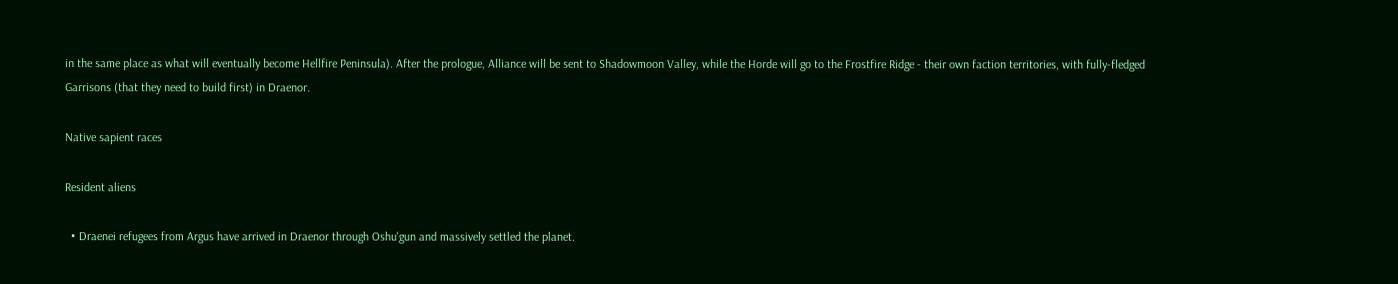in the same place as what will eventually become Hellfire Peninsula). After the prologue, Alliance will be sent to Shadowmoon Valley, while the Horde will go to the Frostfire Ridge - their own faction territories, with fully-fledged Garrisons (that they need to build first) in Draenor.

Native sapient races

Resident aliens

  • Draenei refugees from Argus have arrived in Draenor through Oshu'gun and massively settled the planet.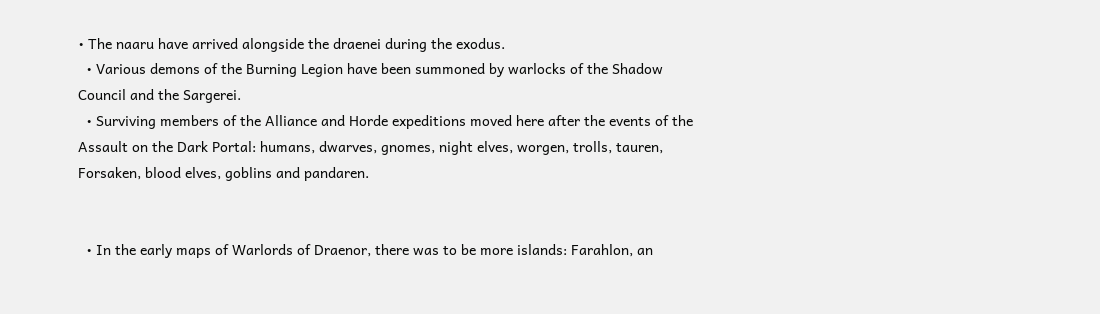• The naaru have arrived alongside the draenei during the exodus.
  • Various demons of the Burning Legion have been summoned by warlocks of the Shadow Council and the Sargerei.
  • Surviving members of the Alliance and Horde expeditions moved here after the events of the Assault on the Dark Portal: humans, dwarves, gnomes, night elves, worgen, trolls, tauren, Forsaken, blood elves, goblins and pandaren.


  • In the early maps of Warlords of Draenor, there was to be more islands: Farahlon, an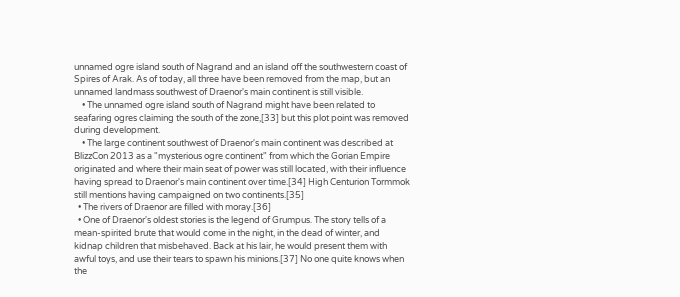unnamed ogre island south of Nagrand and an island off the southwestern coast of Spires of Arak. As of today, all three have been removed from the map, but an unnamed landmass southwest of Draenor's main continent is still visible.
    • The unnamed ogre island south of Nagrand might have been related to seafaring ogres claiming the south of the zone,[33] but this plot point was removed during development.
    • The large continent southwest of Draenor's main continent was described at BlizzCon 2013 as a "mysterious ogre continent" from which the Gorian Empire originated and where their main seat of power was still located, with their influence having spread to Draenor's main continent over time.[34] High Centurion Tormmok still mentions having campaigned on two continents.[35]
  • The rivers of Draenor are filled with moray.[36]
  • One of Draenor's oldest stories is the legend of Grumpus. The story tells of a mean-spirited brute that would come in the night, in the dead of winter, and kidnap children that misbehaved. Back at his lair, he would present them with awful toys, and use their tears to spawn his minions.[37] No one quite knows when the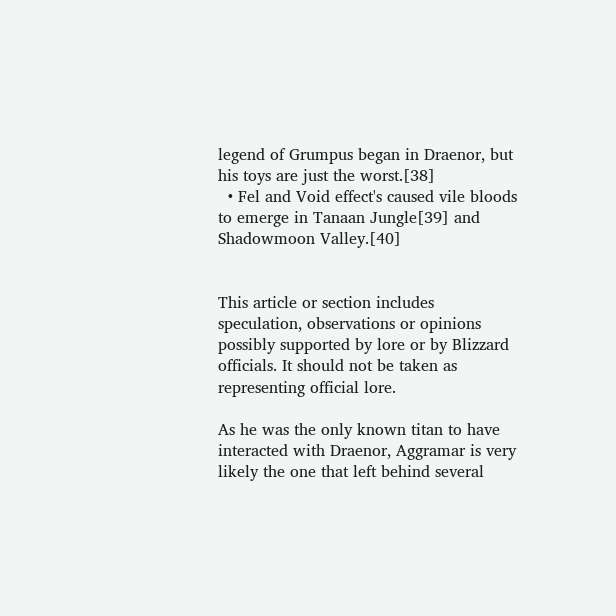legend of Grumpus began in Draenor, but his toys are just the worst.[38]
  • Fel and Void effect's caused vile bloods to emerge in Tanaan Jungle[39] and Shadowmoon Valley.[40]


This article or section includes speculation, observations or opinions possibly supported by lore or by Blizzard officials. It should not be taken as representing official lore.

As he was the only known titan to have interacted with Draenor, Aggramar is very likely the one that left behind several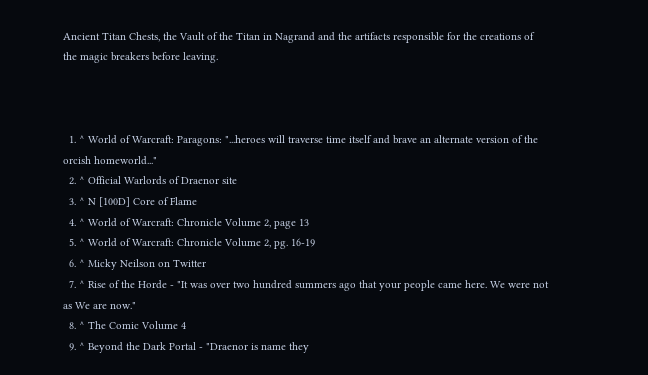Ancient Titan Chests, the Vault of the Titan in Nagrand and the artifacts responsible for the creations of the magic breakers before leaving.



  1. ^ World of Warcraft: Paragons: "...heroes will traverse time itself and brave an alternate version of the orcish homeworld..."
  2. ^ Official Warlords of Draenor site
  3. ^ N [100D] Core of Flame
  4. ^ World of Warcraft: Chronicle Volume 2, page 13
  5. ^ World of Warcraft: Chronicle Volume 2, pg. 16-19
  6. ^ Micky Neilson on Twitter
  7. ^ Rise of the Horde - "It was over two hundred summers ago that your people came here. We were not as We are now."
  8. ^ The Comic Volume 4
  9. ^ Beyond the Dark Portal - "Draenor is name they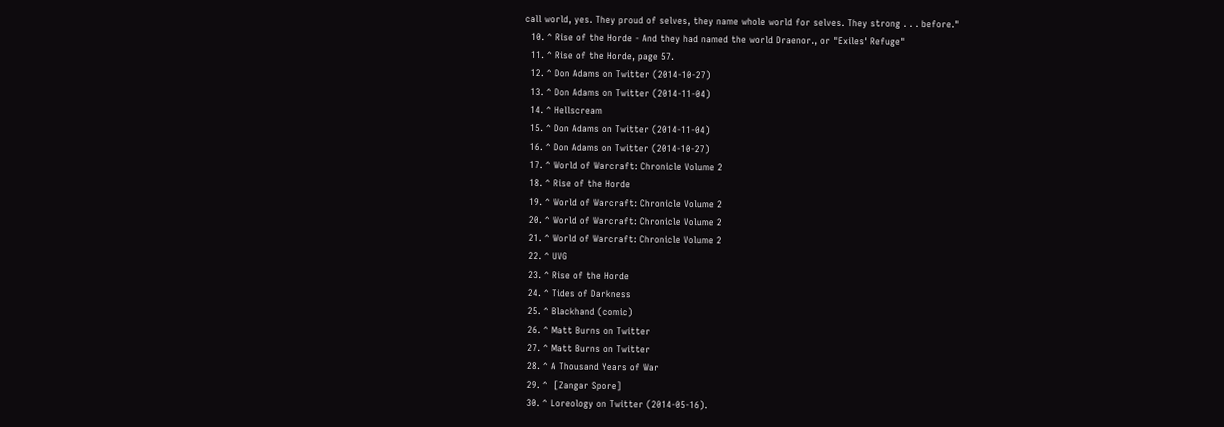call world, yes. They proud of selves, they name whole world for selves. They strong . . . before."
  10. ^ Rise of the Horde - And they had named the world Draenor., or "Exiles' Refuge"
  11. ^ Rise of the Horde, page 57.
  12. ^ Don Adams on Twitter (2014-10-27)
  13. ^ Don Adams on Twitter (2014-11-04)
  14. ^ Hellscream
  15. ^ Don Adams on Twitter (2014-11-04)
  16. ^ Don Adams on Twitter (2014-10-27)
  17. ^ World of Warcraft: Chronicle Volume 2
  18. ^ Rise of the Horde
  19. ^ World of Warcraft: Chronicle Volume 2
  20. ^ World of Warcraft: Chronicle Volume 2
  21. ^ World of Warcraft: Chronicle Volume 2
  22. ^ UVG
  23. ^ Rise of the Horde
  24. ^ Tides of Darkness
  25. ^ Blackhand (comic)
  26. ^ Matt Burns on Twitter
  27. ^ Matt Burns on Twitter
  28. ^ A Thousand Years of War
  29. ^  [Zangar Spore]
  30. ^ Loreology on Twitter (2014-05-16).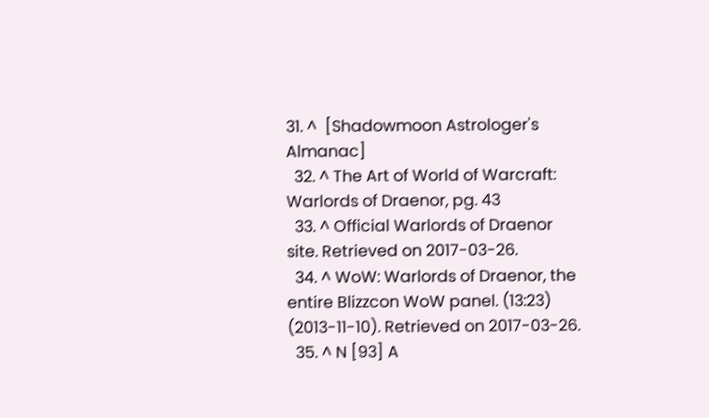31. ^  [Shadowmoon Astrologer's Almanac]
  32. ^ The Art of World of Warcraft: Warlords of Draenor, pg. 43
  33. ^ Official Warlords of Draenor site. Retrieved on 2017-03-26.
  34. ^ WoW: Warlords of Draenor, the entire Blizzcon WoW panel. (13:23) (2013-11-10). Retrieved on 2017-03-26.
  35. ^ N [93] A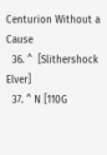Centurion Without a Cause
  36. ^  [Slithershock Elver]
  37. ^ N [110G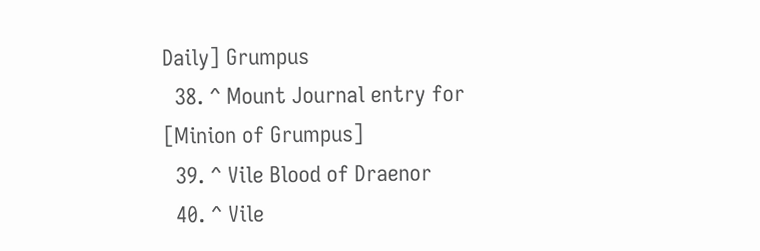Daily] Grumpus
  38. ^ Mount Journal entry for  [Minion of Grumpus]
  39. ^ Vile Blood of Draenor
  40. ^ Vile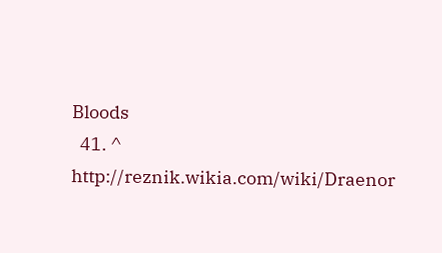Bloods
  41. ^ http://reznik.wikia.com/wiki/Draenor